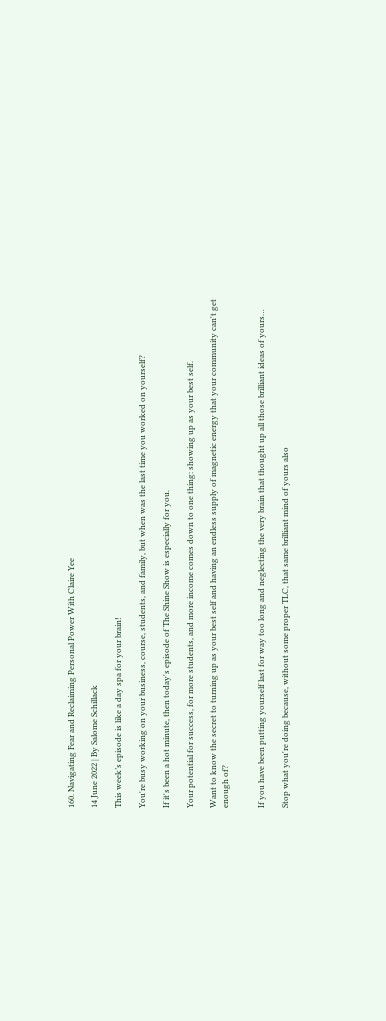160. Navigating Fear and Reclaiming Personal Power With Claire Yee

14 June 2022 | By Salome Schillack

This week’s episode is like a day spa for your brain!

You're busy working on your business, course, students, and family, but when was the last time you worked on yourself?

If it's been a hot minute, then today's episode of The Shine Show is especially for you.

Your potential for success, for more students, and more income comes down to one thing: showing up as your best self.

Want to know the secret to turning up as your best self and having an endless supply of magnetic energy that your community can't get enough of?


If you have been putting yourself last for way too long and neglecting the very brain that thought up all those brilliant ideas of yours…

Stop what you're doing because, without some proper TLC, that same brilliant mind of yours also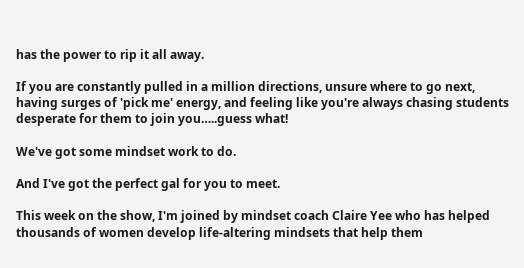has the power to rip it all away.

If you are constantly pulled in a million directions, unsure where to go next, having surges of 'pick me' energy, and feeling like you're always chasing students desperate for them to join you…..guess what!

We've got some mindset work to do.

And I've got the perfect gal for you to meet.

This week on the show, I'm joined by mindset coach Claire Yee who has helped thousands of women develop life-altering mindsets that help them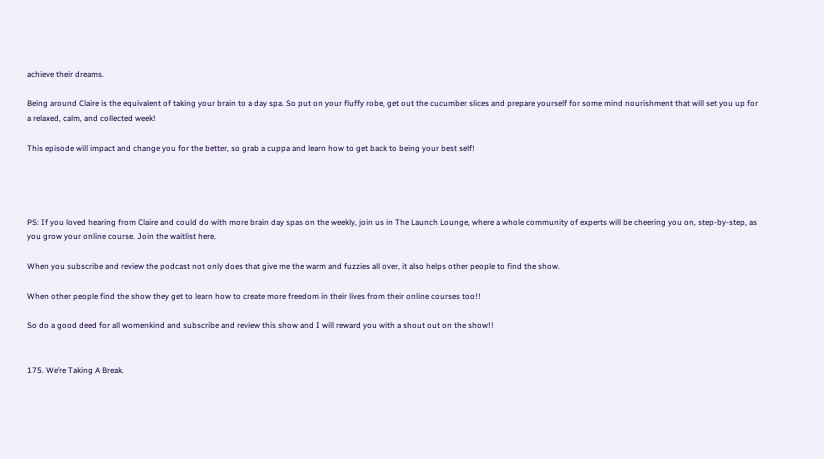achieve their dreams.

Being around Claire is the equivalent of taking your brain to a day spa. So put on your fluffy robe, get out the cucumber slices and prepare yourself for some mind nourishment that will set you up for a relaxed, calm, and collected week!

This episode will impact and change you for the better, so grab a cuppa and learn how to get back to being your best self!




PS: If you loved hearing from Claire and could do with more brain day spas on the weekly, join us in The Launch Lounge, where a whole community of experts will be cheering you on, step-by-step, as you grow your online course. Join the waitlist here.

When you subscribe and review the podcast not only does that give me the warm and fuzzies all over, it also helps other people to find the show.

When other people find the show they get to learn how to create more freedom in their lives from their online courses too!!

So do a good deed for all womenkind and subscribe and review this show and I will reward you with a shout out on the show!!


175. We’re Taking A Break.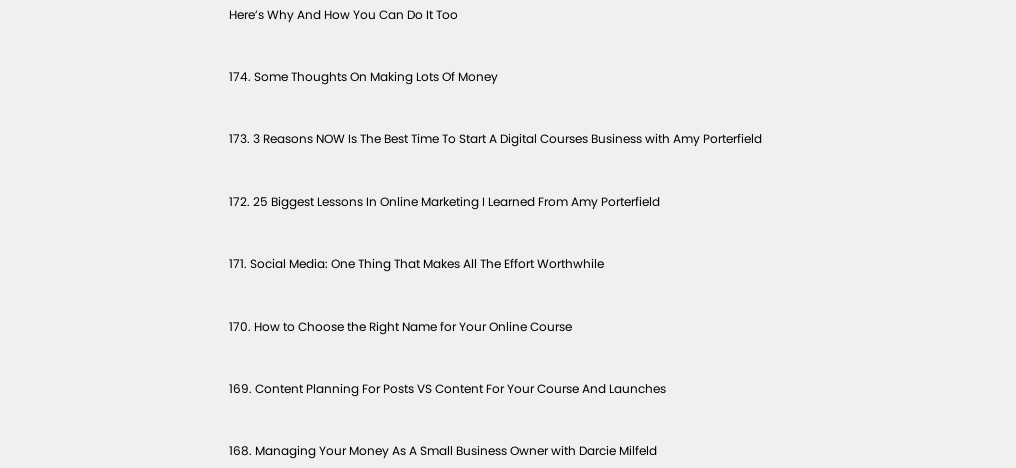Here’s Why And How You Can Do It Too


174. Some Thoughts On Making Lots Of Money


173. 3 Reasons NOW Is The Best Time To Start A Digital Courses Business with Amy Porterfield


172. 25 Biggest Lessons In Online Marketing I Learned From Amy Porterfield


171. Social Media: One Thing That Makes All The Effort Worthwhile


170. How to Choose the Right Name for Your Online Course


169. Content Planning For Posts VS Content For Your Course And Launches


168. Managing Your Money As A Small Business Owner with Darcie Milfeld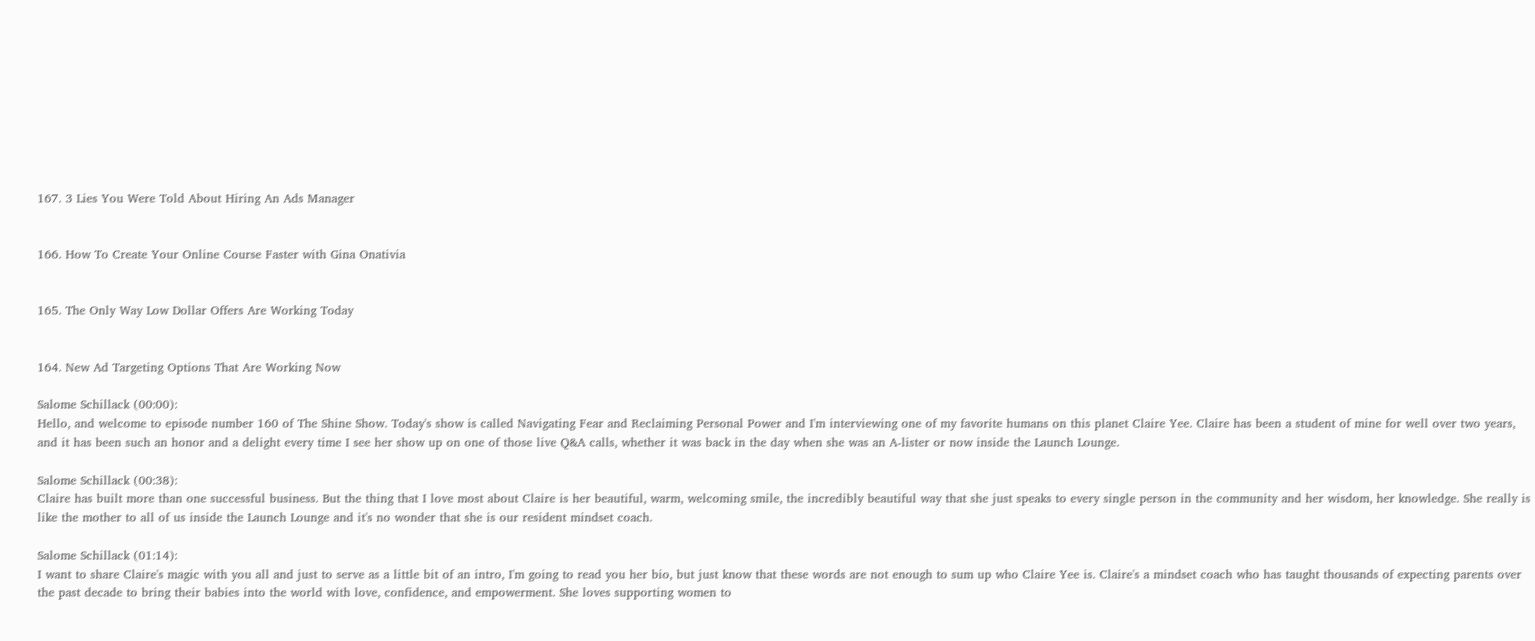167. 3 Lies You Were Told About Hiring An Ads Manager


166. How To Create Your Online Course Faster with Gina Onativia


165. The Only Way Low Dollar Offers Are Working Today


164. New Ad Targeting Options That Are Working Now

Salome Schillack (00:00):
Hello, and welcome to episode number 160 of The Shine Show. Today's show is called Navigating Fear and Reclaiming Personal Power and I'm interviewing one of my favorite humans on this planet Claire Yee. Claire has been a student of mine for well over two years, and it has been such an honor and a delight every time I see her show up on one of those live Q&A calls, whether it was back in the day when she was an A-lister or now inside the Launch Lounge.

Salome Schillack (00:38):
Claire has built more than one successful business. But the thing that I love most about Claire is her beautiful, warm, welcoming smile, the incredibly beautiful way that she just speaks to every single person in the community and her wisdom, her knowledge. She really is like the mother to all of us inside the Launch Lounge and it's no wonder that she is our resident mindset coach.

Salome Schillack (01:14):
I want to share Claire's magic with you all and just to serve as a little bit of an intro, I'm going to read you her bio, but just know that these words are not enough to sum up who Claire Yee is. Claire's a mindset coach who has taught thousands of expecting parents over the past decade to bring their babies into the world with love, confidence, and empowerment. She loves supporting women to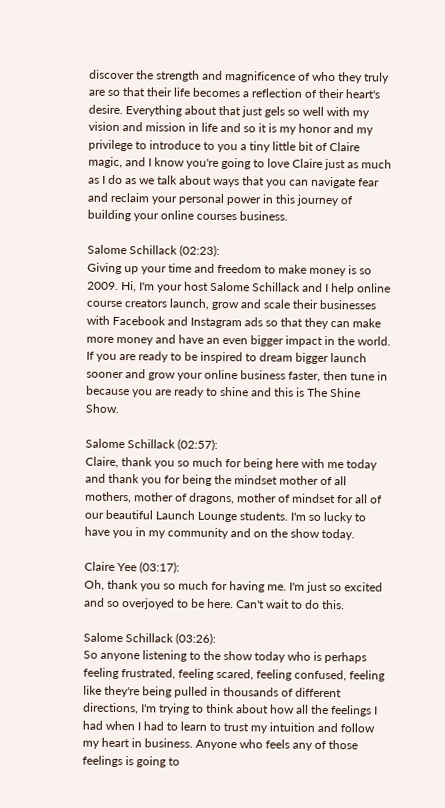discover the strength and magnificence of who they truly are so that their life becomes a reflection of their heart's desire. Everything about that just gels so well with my vision and mission in life and so it is my honor and my privilege to introduce to you a tiny little bit of Claire magic, and I know you're going to love Claire just as much as I do as we talk about ways that you can navigate fear and reclaim your personal power in this journey of building your online courses business.

Salome Schillack (02:23):
Giving up your time and freedom to make money is so 2009. Hi, I'm your host Salome Schillack and I help online course creators launch, grow and scale their businesses with Facebook and Instagram ads so that they can make more money and have an even bigger impact in the world. If you are ready to be inspired to dream bigger launch sooner and grow your online business faster, then tune in because you are ready to shine and this is The Shine Show.

Salome Schillack (02:57):
Claire, thank you so much for being here with me today and thank you for being the mindset mother of all mothers, mother of dragons, mother of mindset for all of our beautiful Launch Lounge students. I'm so lucky to have you in my community and on the show today.

Claire Yee (03:17):
Oh, thank you so much for having me. I'm just so excited and so overjoyed to be here. Can't wait to do this.

Salome Schillack (03:26):
So anyone listening to the show today who is perhaps feeling frustrated, feeling scared, feeling confused, feeling like they're being pulled in thousands of different directions, I'm trying to think about how all the feelings I had when I had to learn to trust my intuition and follow my heart in business. Anyone who feels any of those feelings is going to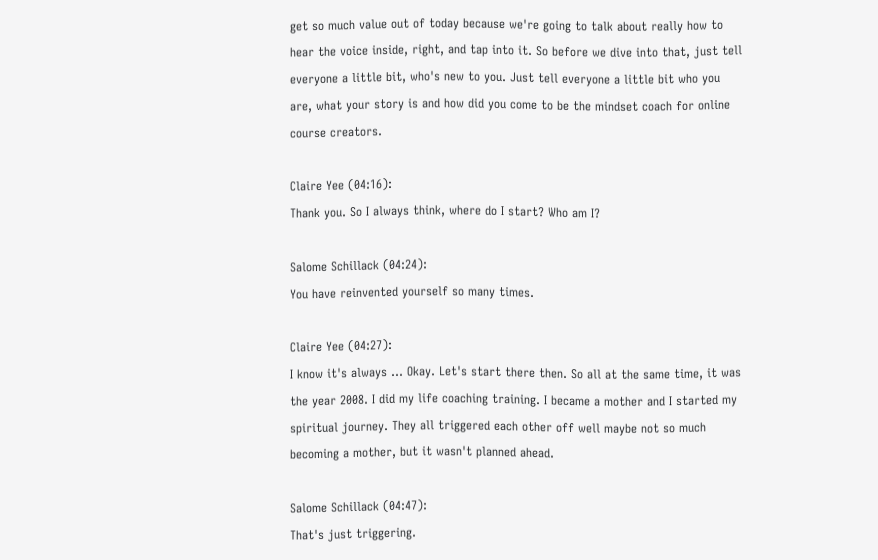get so much value out of today because we're going to talk about really how to hear the voice inside, right, and tap into it. So before we dive into that, just tell everyone a little bit, who's new to you. Just tell everyone a little bit who you are, what your story is and how did you come to be the mindset coach for online course creators.

Claire Yee (04:16):
Thank you. So I always think, where do I start? Who am I?

Salome Schillack (04:24):
You have reinvented yourself so many times.

Claire Yee (04:27):
I know it's always ... Okay. Let's start there then. So all at the same time, it was the year 2008. I did my life coaching training. I became a mother and I started my spiritual journey. They all triggered each other off well maybe not so much becoming a mother, but it wasn't planned ahead.

Salome Schillack (04:47):
That's just triggering.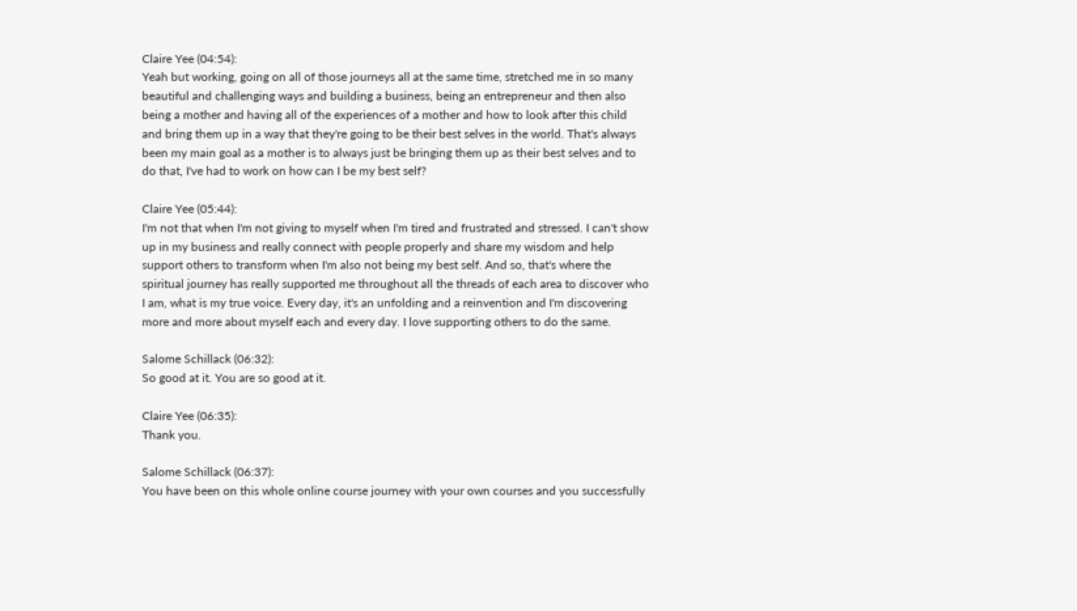Claire Yee (04:54):
Yeah but working, going on all of those journeys all at the same time, stretched me in so many beautiful and challenging ways and building a business, being an entrepreneur and then also being a mother and having all of the experiences of a mother and how to look after this child and bring them up in a way that they're going to be their best selves in the world. That's always been my main goal as a mother is to always just be bringing them up as their best selves and to do that, I've had to work on how can I be my best self?

Claire Yee (05:44):
I'm not that when I'm not giving to myself when I'm tired and frustrated and stressed. I can't show up in my business and really connect with people properly and share my wisdom and help support others to transform when I'm also not being my best self. And so, that's where the spiritual journey has really supported me throughout all the threads of each area to discover who I am, what is my true voice. Every day, it's an unfolding and a reinvention and I'm discovering more and more about myself each and every day. I love supporting others to do the same.

Salome Schillack (06:32):
So good at it. You are so good at it.

Claire Yee (06:35):
Thank you.

Salome Schillack (06:37):
You have been on this whole online course journey with your own courses and you successfully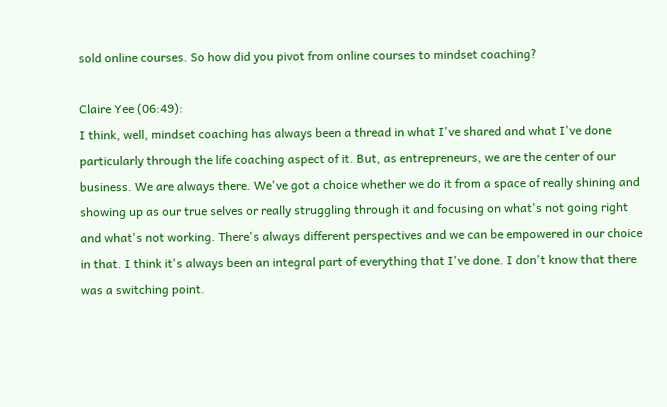sold online courses. So how did you pivot from online courses to mindset coaching?

Claire Yee (06:49):
I think, well, mindset coaching has always been a thread in what I've shared and what I've done particularly through the life coaching aspect of it. But, as entrepreneurs, we are the center of our business. We are always there. We've got a choice whether we do it from a space of really shining and showing up as our true selves or really struggling through it and focusing on what's not going right and what's not working. There's always different perspectives and we can be empowered in our choice in that. I think it's always been an integral part of everything that I've done. I don't know that there was a switching point.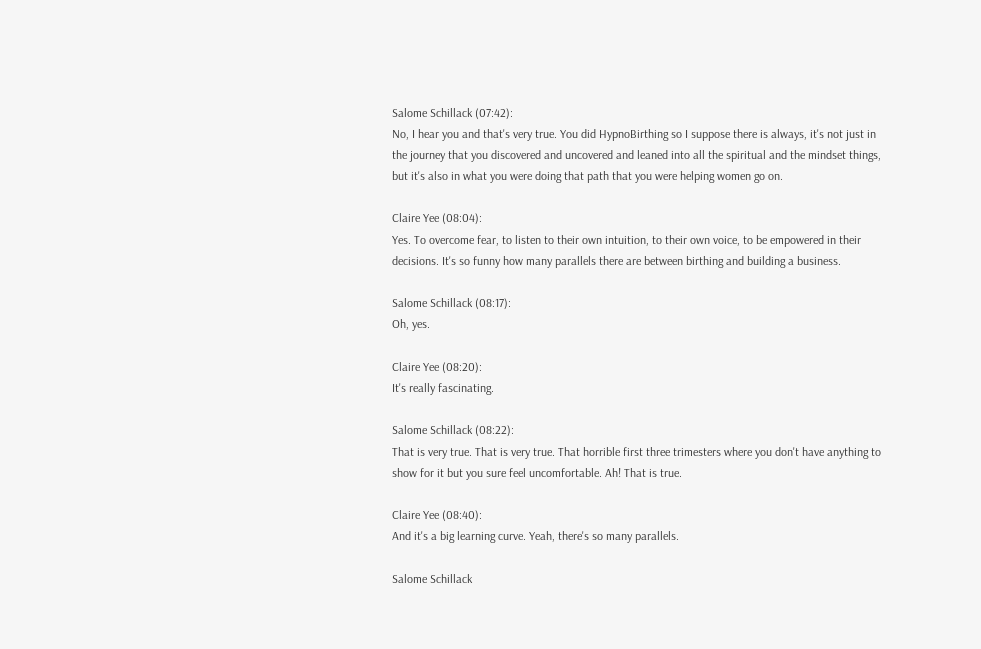Salome Schillack (07:42):
No, I hear you and that's very true. You did HypnoBirthing so I suppose there is always, it's not just in the journey that you discovered and uncovered and leaned into all the spiritual and the mindset things, but it's also in what you were doing that path that you were helping women go on.

Claire Yee (08:04):
Yes. To overcome fear, to listen to their own intuition, to their own voice, to be empowered in their decisions. It's so funny how many parallels there are between birthing and building a business.

Salome Schillack (08:17):
Oh, yes.

Claire Yee (08:20):
It's really fascinating.

Salome Schillack (08:22):
That is very true. That is very true. That horrible first three trimesters where you don't have anything to show for it but you sure feel uncomfortable. Ah! That is true.

Claire Yee (08:40):
And it's a big learning curve. Yeah, there's so many parallels.

Salome Schillack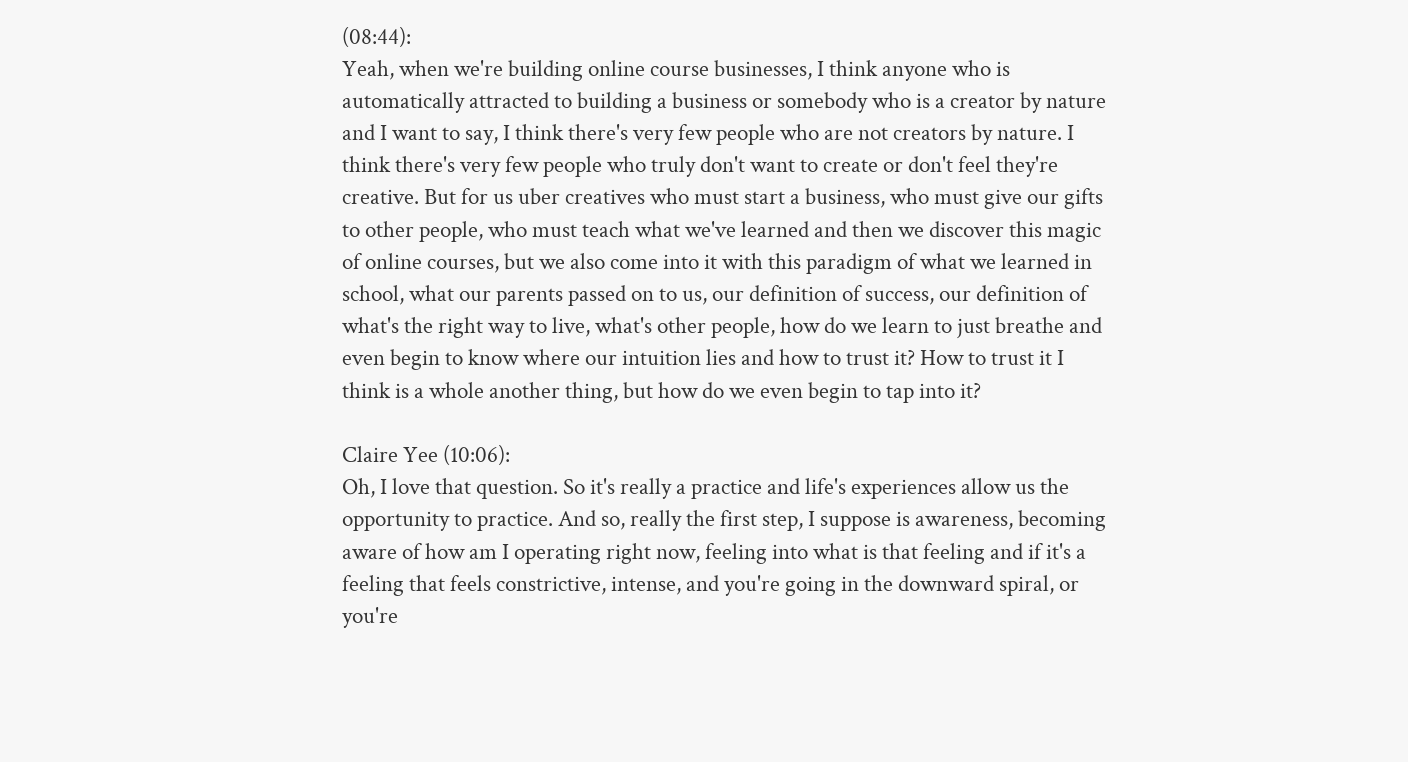(08:44):
Yeah, when we're building online course businesses, I think anyone who is automatically attracted to building a business or somebody who is a creator by nature and I want to say, I think there's very few people who are not creators by nature. I think there's very few people who truly don't want to create or don't feel they're creative. But for us uber creatives who must start a business, who must give our gifts to other people, who must teach what we've learned and then we discover this magic of online courses, but we also come into it with this paradigm of what we learned in school, what our parents passed on to us, our definition of success, our definition of what's the right way to live, what's other people, how do we learn to just breathe and even begin to know where our intuition lies and how to trust it? How to trust it I think is a whole another thing, but how do we even begin to tap into it?

Claire Yee (10:06):
Oh, I love that question. So it's really a practice and life's experiences allow us the opportunity to practice. And so, really the first step, I suppose is awareness, becoming aware of how am I operating right now, feeling into what is that feeling and if it's a feeling that feels constrictive, intense, and you're going in the downward spiral, or you're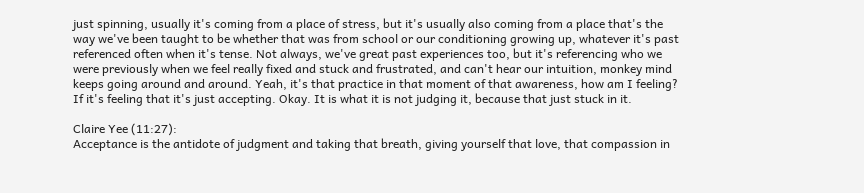just spinning, usually it's coming from a place of stress, but it's usually also coming from a place that's the way we've been taught to be whether that was from school or our conditioning growing up, whatever it's past referenced often when it's tense. Not always, we've great past experiences too, but it's referencing who we were previously when we feel really fixed and stuck and frustrated, and can't hear our intuition, monkey mind keeps going around and around. Yeah, it's that practice in that moment of that awareness, how am I feeling? If it's feeling that it's just accepting. Okay. It is what it is not judging it, because that just stuck in it.

Claire Yee (11:27):
Acceptance is the antidote of judgment and taking that breath, giving yourself that love, that compassion in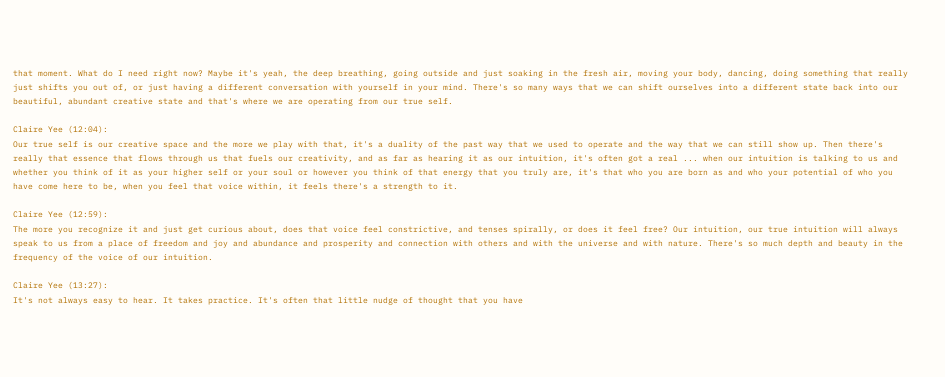that moment. What do I need right now? Maybe it's yeah, the deep breathing, going outside and just soaking in the fresh air, moving your body, dancing, doing something that really just shifts you out of, or just having a different conversation with yourself in your mind. There's so many ways that we can shift ourselves into a different state back into our beautiful, abundant creative state and that's where we are operating from our true self.

Claire Yee (12:04):
Our true self is our creative space and the more we play with that, it's a duality of the past way that we used to operate and the way that we can still show up. Then there's really that essence that flows through us that fuels our creativity, and as far as hearing it as our intuition, it's often got a real ... when our intuition is talking to us and whether you think of it as your higher self or your soul or however you think of that energy that you truly are, it's that who you are born as and who your potential of who you have come here to be, when you feel that voice within, it feels there's a strength to it.

Claire Yee (12:59):
The more you recognize it and just get curious about, does that voice feel constrictive, and tenses spirally, or does it feel free? Our intuition, our true intuition will always speak to us from a place of freedom and joy and abundance and prosperity and connection with others and with the universe and with nature. There's so much depth and beauty in the frequency of the voice of our intuition.

Claire Yee (13:27):
It's not always easy to hear. It takes practice. It's often that little nudge of thought that you have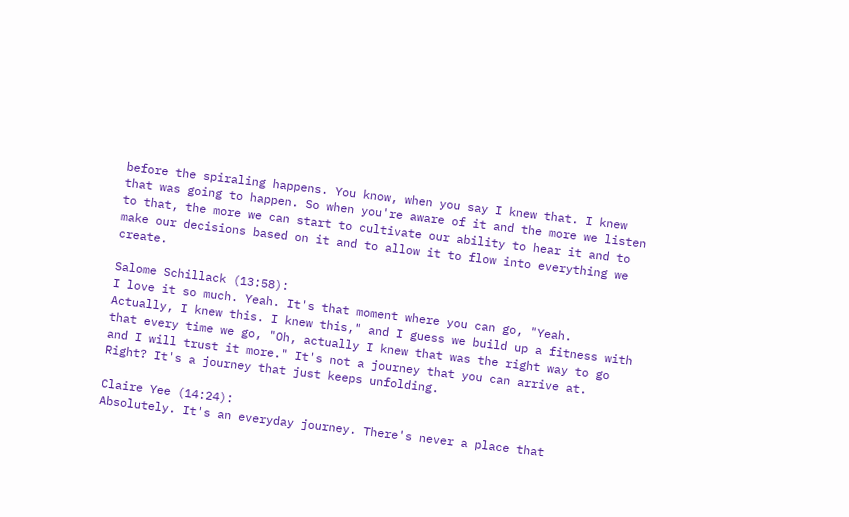before the spiraling happens. You know, when you say I knew that. I knew that was going to happen. So when you're aware of it and the more we listen to that, the more we can start to cultivate our ability to hear it and to make our decisions based on it and to allow it to flow into everything we create.

Salome Schillack (13:58):
I love it so much. Yeah. It's that moment where you can go, "Yeah. Actually, I knew this. I knew this," and I guess we build up a fitness with that every time we go, "Oh, actually I knew that was the right way to go and I will trust it more." It's not a journey that you can arrive at. Right? It's a journey that just keeps unfolding.

Claire Yee (14:24):
Absolutely. It's an everyday journey. There's never a place that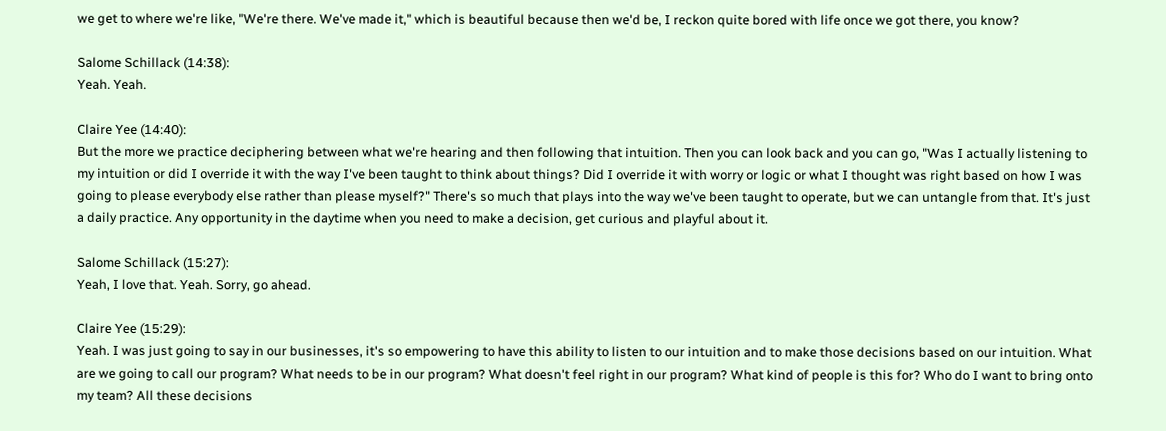we get to where we're like, "We're there. We've made it," which is beautiful because then we'd be, I reckon quite bored with life once we got there, you know?

Salome Schillack (14:38):
Yeah. Yeah.

Claire Yee (14:40):
But the more we practice deciphering between what we're hearing and then following that intuition. Then you can look back and you can go, "Was I actually listening to my intuition or did I override it with the way I've been taught to think about things? Did I override it with worry or logic or what I thought was right based on how I was going to please everybody else rather than please myself?" There's so much that plays into the way we've been taught to operate, but we can untangle from that. It's just a daily practice. Any opportunity in the daytime when you need to make a decision, get curious and playful about it.

Salome Schillack (15:27):
Yeah, I love that. Yeah. Sorry, go ahead.

Claire Yee (15:29):
Yeah. I was just going to say in our businesses, it's so empowering to have this ability to listen to our intuition and to make those decisions based on our intuition. What are we going to call our program? What needs to be in our program? What doesn't feel right in our program? What kind of people is this for? Who do I want to bring onto my team? All these decisions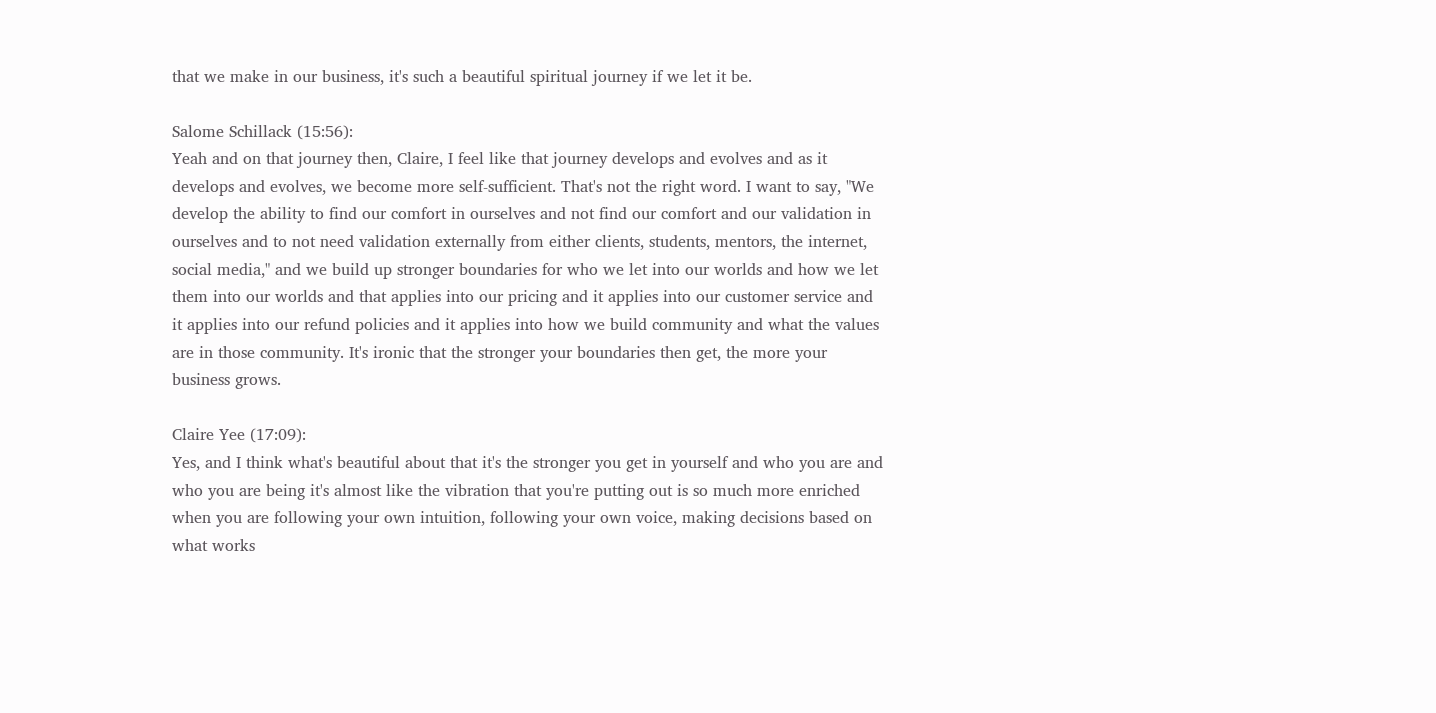that we make in our business, it's such a beautiful spiritual journey if we let it be.

Salome Schillack (15:56):
Yeah and on that journey then, Claire, I feel like that journey develops and evolves and as it develops and evolves, we become more self-sufficient. That's not the right word. I want to say, "We develop the ability to find our comfort in ourselves and not find our comfort and our validation in ourselves and to not need validation externally from either clients, students, mentors, the internet, social media," and we build up stronger boundaries for who we let into our worlds and how we let them into our worlds and that applies into our pricing and it applies into our customer service and it applies into our refund policies and it applies into how we build community and what the values are in those community. It's ironic that the stronger your boundaries then get, the more your business grows.

Claire Yee (17:09):
Yes, and I think what's beautiful about that it's the stronger you get in yourself and who you are and who you are being it's almost like the vibration that you're putting out is so much more enriched when you are following your own intuition, following your own voice, making decisions based on what works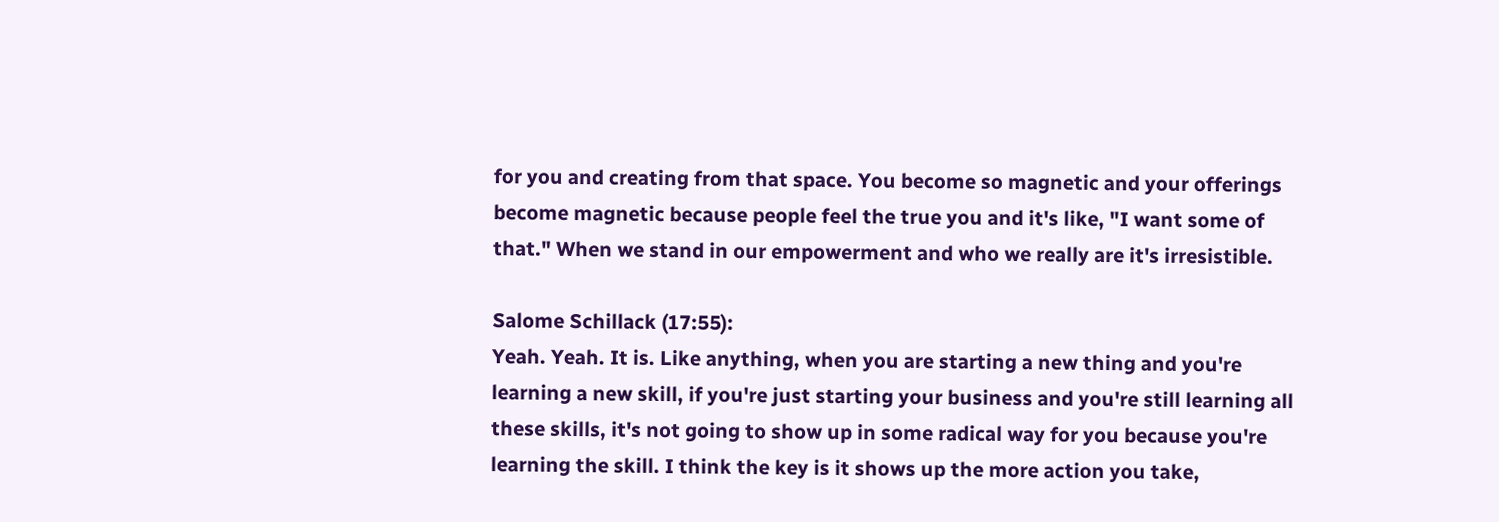for you and creating from that space. You become so magnetic and your offerings become magnetic because people feel the true you and it's like, "I want some of that." When we stand in our empowerment and who we really are it's irresistible.

Salome Schillack (17:55):
Yeah. Yeah. It is. Like anything, when you are starting a new thing and you're learning a new skill, if you're just starting your business and you're still learning all these skills, it's not going to show up in some radical way for you because you're learning the skill. I think the key is it shows up the more action you take,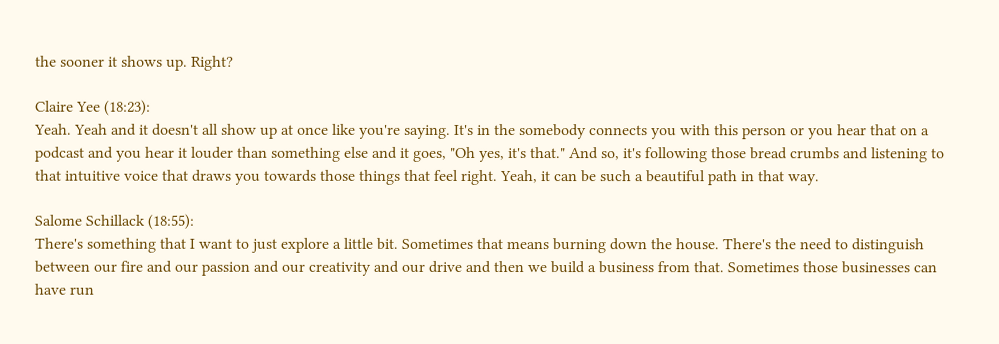the sooner it shows up. Right?

Claire Yee (18:23):
Yeah. Yeah and it doesn't all show up at once like you're saying. It's in the somebody connects you with this person or you hear that on a podcast and you hear it louder than something else and it goes, "Oh yes, it's that." And so, it's following those bread crumbs and listening to that intuitive voice that draws you towards those things that feel right. Yeah, it can be such a beautiful path in that way.

Salome Schillack (18:55):
There's something that I want to just explore a little bit. Sometimes that means burning down the house. There's the need to distinguish between our fire and our passion and our creativity and our drive and then we build a business from that. Sometimes those businesses can have run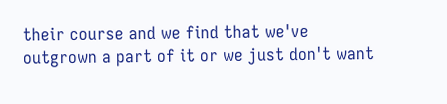their course and we find that we've outgrown a part of it or we just don't want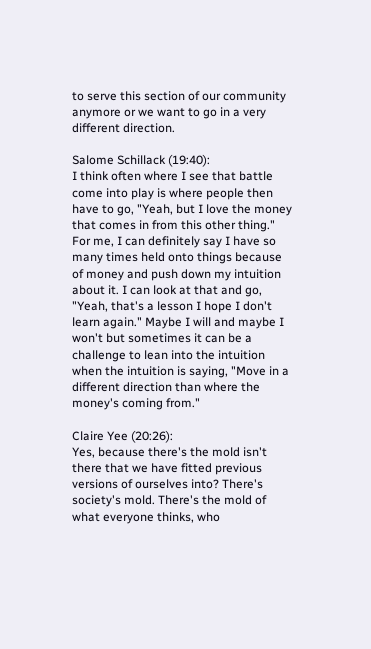to serve this section of our community anymore or we want to go in a very different direction.

Salome Schillack (19:40):
I think often where I see that battle come into play is where people then have to go, "Yeah, but I love the money that comes in from this other thing." For me, I can definitely say I have so many times held onto things because of money and push down my intuition about it. I can look at that and go, "Yeah, that's a lesson I hope I don't learn again." Maybe I will and maybe I won't but sometimes it can be a challenge to lean into the intuition when the intuition is saying, "Move in a different direction than where the money's coming from."

Claire Yee (20:26):
Yes, because there's the mold isn't there that we have fitted previous versions of ourselves into? There's society's mold. There's the mold of what everyone thinks, who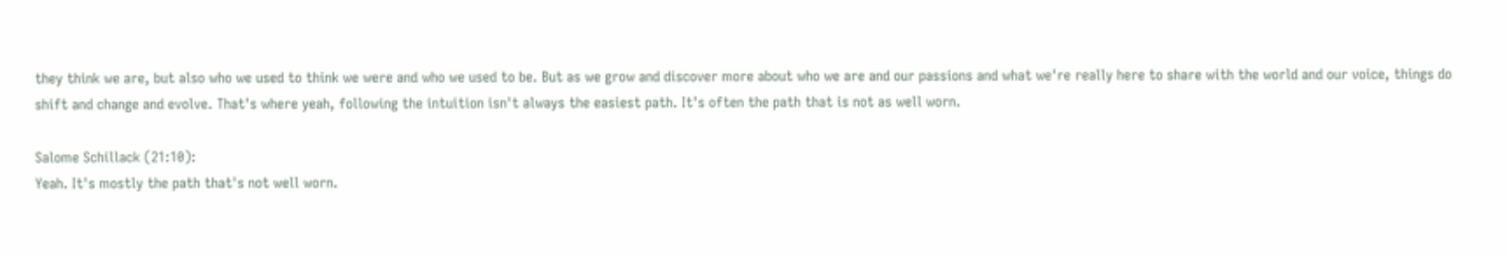they think we are, but also who we used to think we were and who we used to be. But as we grow and discover more about who we are and our passions and what we're really here to share with the world and our voice, things do shift and change and evolve. That's where yeah, following the intuition isn't always the easiest path. It's often the path that is not as well worn.

Salome Schillack (21:10):
Yeah. It's mostly the path that's not well worn.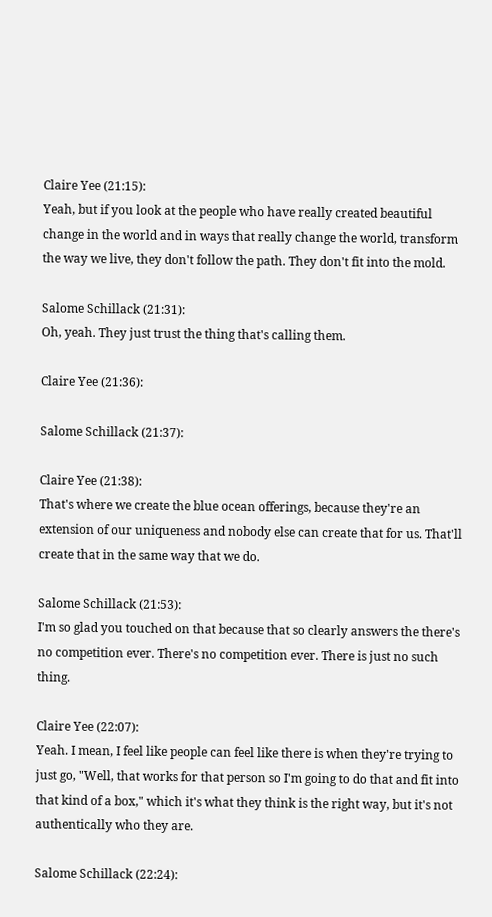Claire Yee (21:15):
Yeah, but if you look at the people who have really created beautiful change in the world and in ways that really change the world, transform the way we live, they don't follow the path. They don't fit into the mold.

Salome Schillack (21:31):
Oh, yeah. They just trust the thing that's calling them.

Claire Yee (21:36):

Salome Schillack (21:37):

Claire Yee (21:38):
That's where we create the blue ocean offerings, because they're an extension of our uniqueness and nobody else can create that for us. That'll create that in the same way that we do.

Salome Schillack (21:53):
I'm so glad you touched on that because that so clearly answers the there's no competition ever. There's no competition ever. There is just no such thing.

Claire Yee (22:07):
Yeah. I mean, I feel like people can feel like there is when they're trying to just go, "Well, that works for that person so I'm going to do that and fit into that kind of a box," which it's what they think is the right way, but it's not authentically who they are.

Salome Schillack (22:24):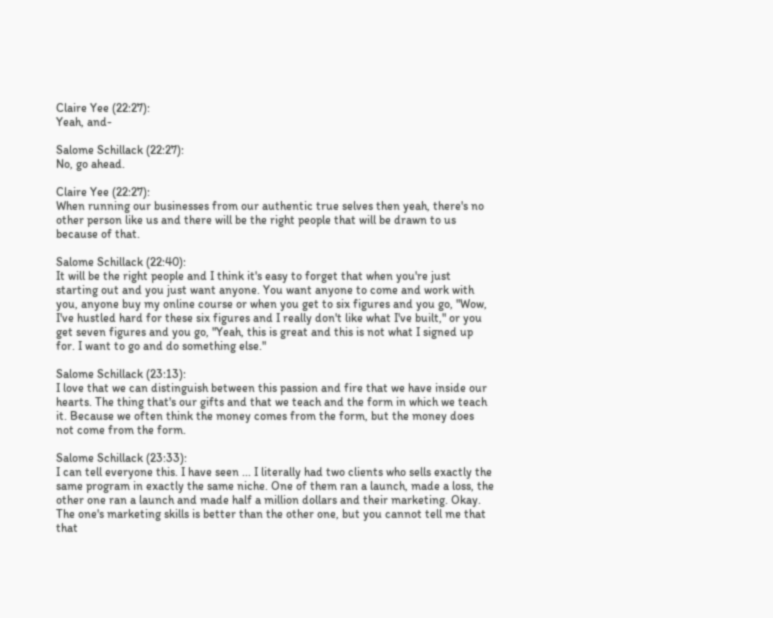Claire Yee (22:27):
Yeah, and-

Salome Schillack (22:27):
No, go ahead.

Claire Yee (22:27):
When running our businesses from our authentic true selves then yeah, there's no other person like us and there will be the right people that will be drawn to us because of that.

Salome Schillack (22:40):
It will be the right people and I think it's easy to forget that when you're just starting out and you just want anyone. You want anyone to come and work with you, anyone buy my online course or when you get to six figures and you go, "Wow, I've hustled hard for these six figures and I really don't like what I've built," or you get seven figures and you go, "Yeah, this is great and this is not what I signed up for. I want to go and do something else."

Salome Schillack (23:13):
I love that we can distinguish between this passion and fire that we have inside our hearts. The thing that's our gifts and that we teach and the form in which we teach it. Because we often think the money comes from the form, but the money does not come from the form.

Salome Schillack (23:33):
I can tell everyone this. I have seen ... I literally had two clients who sells exactly the same program in exactly the same niche. One of them ran a launch, made a loss, the other one ran a launch and made half a million dollars and their marketing. Okay. The one's marketing skills is better than the other one, but you cannot tell me that that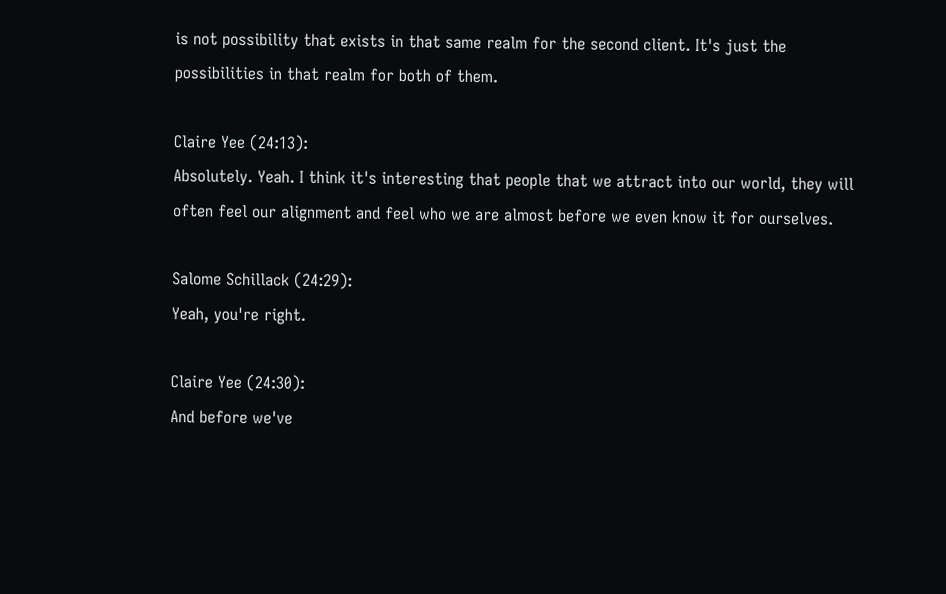is not possibility that exists in that same realm for the second client. It's just the possibilities in that realm for both of them.

Claire Yee (24:13):
Absolutely. Yeah. I think it's interesting that people that we attract into our world, they will often feel our alignment and feel who we are almost before we even know it for ourselves.

Salome Schillack (24:29):
Yeah, you're right.

Claire Yee (24:30):
And before we've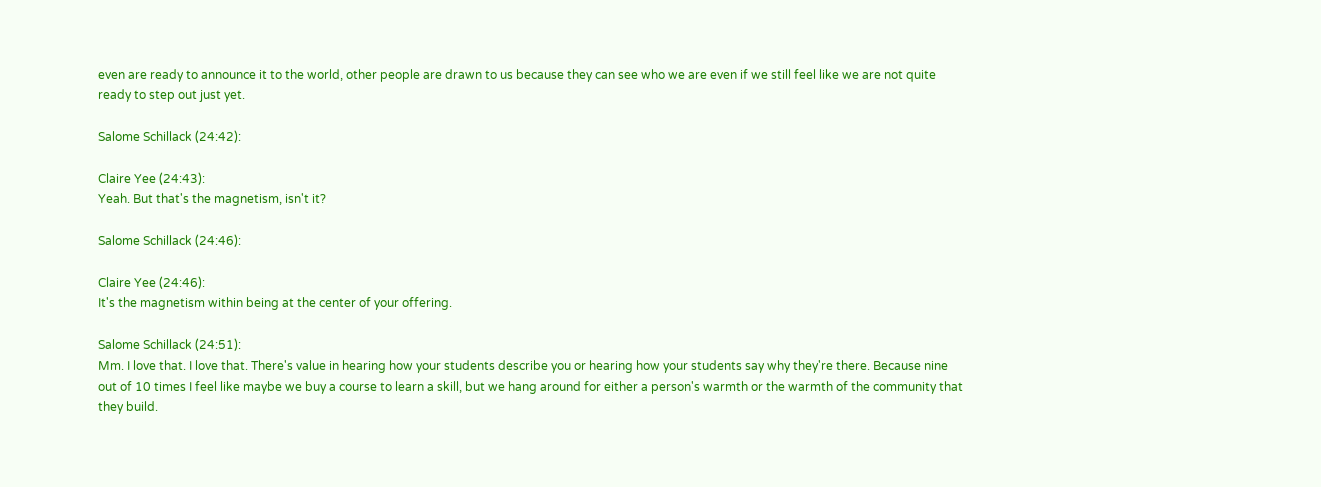even are ready to announce it to the world, other people are drawn to us because they can see who we are even if we still feel like we are not quite ready to step out just yet.

Salome Schillack (24:42):

Claire Yee (24:43):
Yeah. But that's the magnetism, isn't it?

Salome Schillack (24:46):

Claire Yee (24:46):
It's the magnetism within being at the center of your offering.

Salome Schillack (24:51):
Mm. I love that. I love that. There's value in hearing how your students describe you or hearing how your students say why they're there. Because nine out of 10 times I feel like maybe we buy a course to learn a skill, but we hang around for either a person's warmth or the warmth of the community that they build.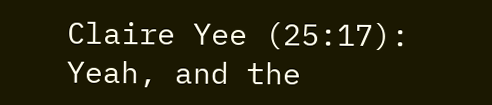Claire Yee (25:17):
Yeah, and the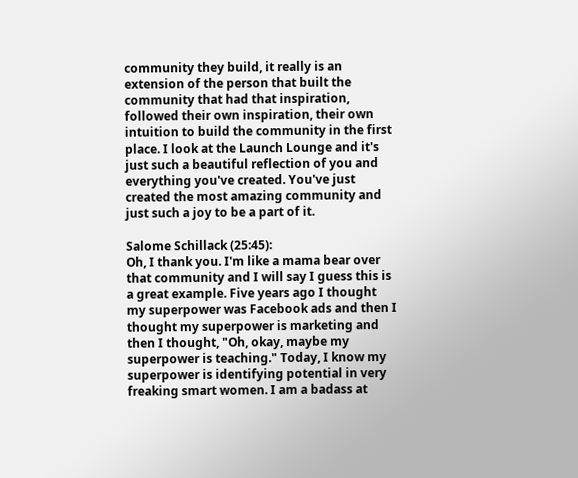community they build, it really is an extension of the person that built the community that had that inspiration, followed their own inspiration, their own intuition to build the community in the first place. I look at the Launch Lounge and it's just such a beautiful reflection of you and everything you've created. You've just created the most amazing community and just such a joy to be a part of it.

Salome Schillack (25:45):
Oh, I thank you. I'm like a mama bear over that community and I will say I guess this is a great example. Five years ago I thought my superpower was Facebook ads and then I thought my superpower is marketing and then I thought, "Oh, okay, maybe my superpower is teaching." Today, I know my superpower is identifying potential in very freaking smart women. I am a badass at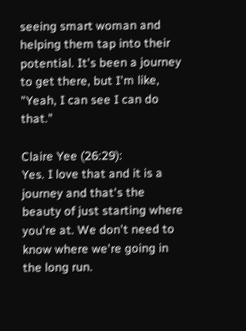seeing smart woman and helping them tap into their potential. It's been a journey to get there, but I'm like, "Yeah, I can see I can do that."

Claire Yee (26:29):
Yes. I love that and it is a journey and that's the beauty of just starting where you're at. We don't need to know where we're going in the long run.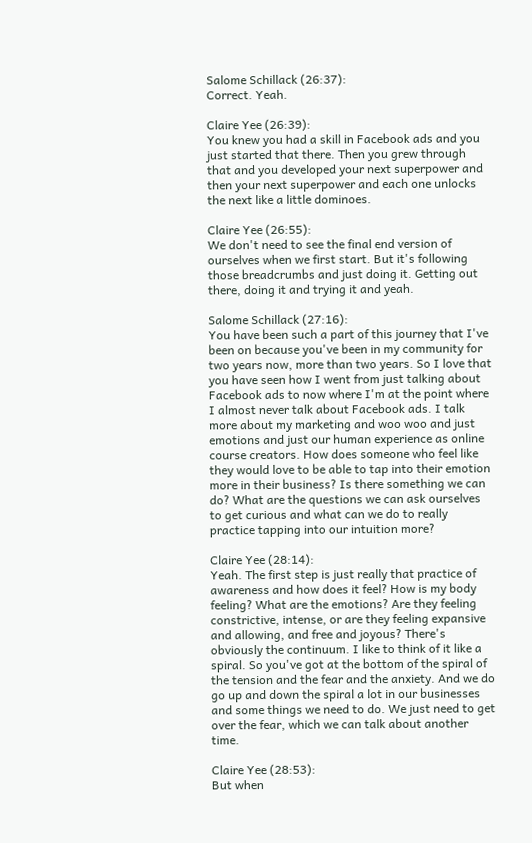Salome Schillack (26:37):
Correct. Yeah.

Claire Yee (26:39):
You knew you had a skill in Facebook ads and you just started that there. Then you grew through that and you developed your next superpower and then your next superpower and each one unlocks the next like a little dominoes.

Claire Yee (26:55):
We don't need to see the final end version of ourselves when we first start. But it's following those breadcrumbs and just doing it. Getting out there, doing it and trying it and yeah.

Salome Schillack (27:16):
You have been such a part of this journey that I've been on because you've been in my community for two years now, more than two years. So I love that you have seen how I went from just talking about Facebook ads to now where I'm at the point where I almost never talk about Facebook ads. I talk more about my marketing and woo woo and just emotions and just our human experience as online course creators. How does someone who feel like they would love to be able to tap into their emotion more in their business? Is there something we can do? What are the questions we can ask ourselves to get curious and what can we do to really practice tapping into our intuition more?

Claire Yee (28:14):
Yeah. The first step is just really that practice of awareness and how does it feel? How is my body feeling? What are the emotions? Are they feeling constrictive, intense, or are they feeling expansive and allowing, and free and joyous? There's obviously the continuum. I like to think of it like a spiral. So you've got at the bottom of the spiral of the tension and the fear and the anxiety. And we do go up and down the spiral a lot in our businesses and some things we need to do. We just need to get over the fear, which we can talk about another time.

Claire Yee (28:53):
But when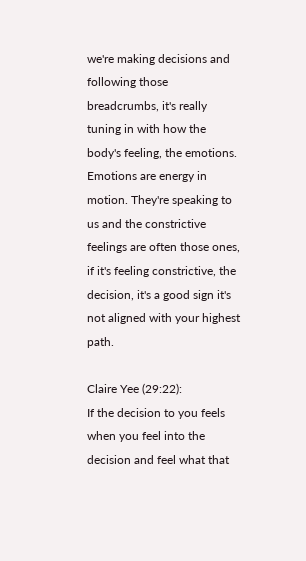we're making decisions and following those breadcrumbs, it's really tuning in with how the body's feeling, the emotions. Emotions are energy in motion. They're speaking to us and the constrictive feelings are often those ones, if it's feeling constrictive, the decision, it's a good sign it's not aligned with your highest path.

Claire Yee (29:22):
If the decision to you feels when you feel into the decision and feel what that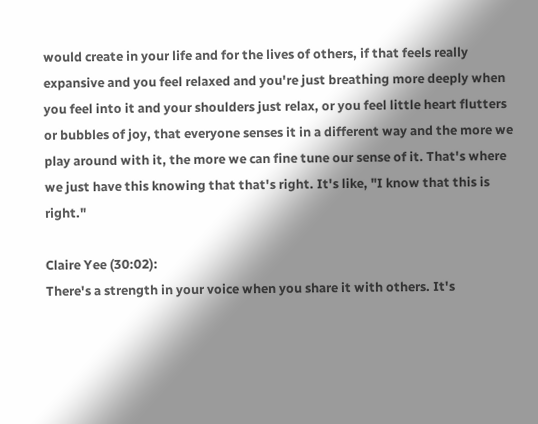would create in your life and for the lives of others, if that feels really expansive and you feel relaxed and you're just breathing more deeply when you feel into it and your shoulders just relax, or you feel little heart flutters or bubbles of joy, that everyone senses it in a different way and the more we play around with it, the more we can fine tune our sense of it. That's where we just have this knowing that that's right. It's like, "I know that this is right."

Claire Yee (30:02):
There's a strength in your voice when you share it with others. It's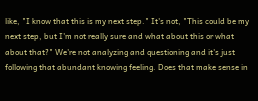like, "I know that this is my next step." It's not, "This could be my next step, but I'm not really sure and what about this or what about that?" We're not analyzing and questioning and it's just following that abundant knowing feeling. Does that make sense in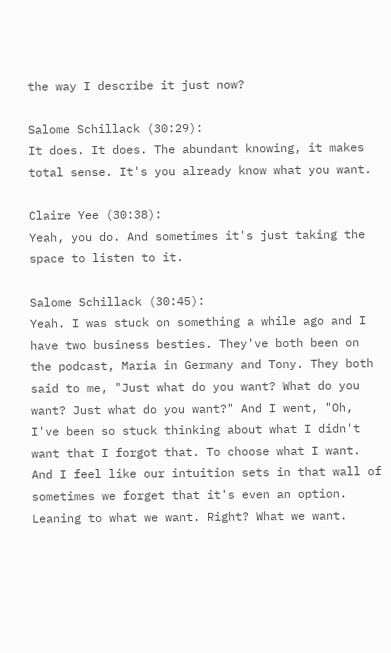the way I describe it just now?

Salome Schillack (30:29):
It does. It does. The abundant knowing, it makes total sense. It's you already know what you want.

Claire Yee (30:38):
Yeah, you do. And sometimes it's just taking the space to listen to it.

Salome Schillack (30:45):
Yeah. I was stuck on something a while ago and I have two business besties. They've both been on the podcast, Maria in Germany and Tony. They both said to me, "Just what do you want? What do you want? Just what do you want?" And I went, "Oh, I've been so stuck thinking about what I didn't want that I forgot that. To choose what I want. And I feel like our intuition sets in that wall of sometimes we forget that it's even an option. Leaning to what we want. Right? What we want.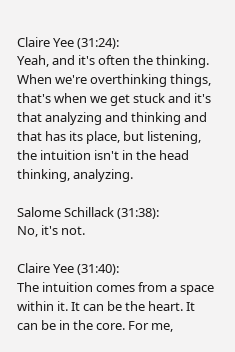Claire Yee (31:24):
Yeah, and it's often the thinking. When we're overthinking things, that's when we get stuck and it's that analyzing and thinking and that has its place, but listening, the intuition isn't in the head thinking, analyzing.

Salome Schillack (31:38):
No, it's not.

Claire Yee (31:40):
The intuition comes from a space within it. It can be the heart. It can be in the core. For me,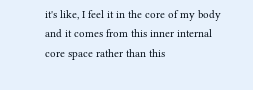it's like, I feel it in the core of my body and it comes from this inner internal core space rather than this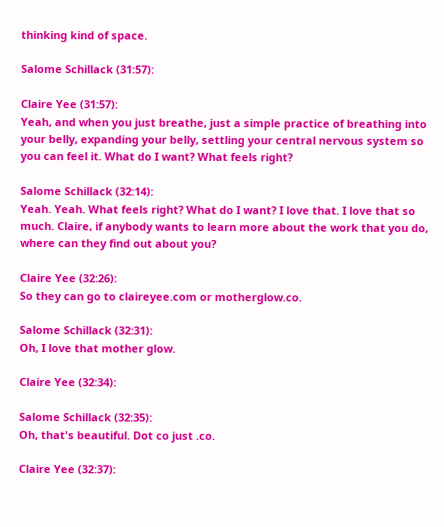thinking kind of space.

Salome Schillack (31:57):

Claire Yee (31:57):
Yeah, and when you just breathe, just a simple practice of breathing into your belly, expanding your belly, settling your central nervous system so you can feel it. What do I want? What feels right?

Salome Schillack (32:14):
Yeah. Yeah. What feels right? What do I want? I love that. I love that so much. Claire, if anybody wants to learn more about the work that you do, where can they find out about you?

Claire Yee (32:26):
So they can go to claireyee.com or motherglow.co.

Salome Schillack (32:31):
Oh, I love that mother glow.

Claire Yee (32:34):

Salome Schillack (32:35):
Oh, that's beautiful. Dot co just .co.

Claire Yee (32:37):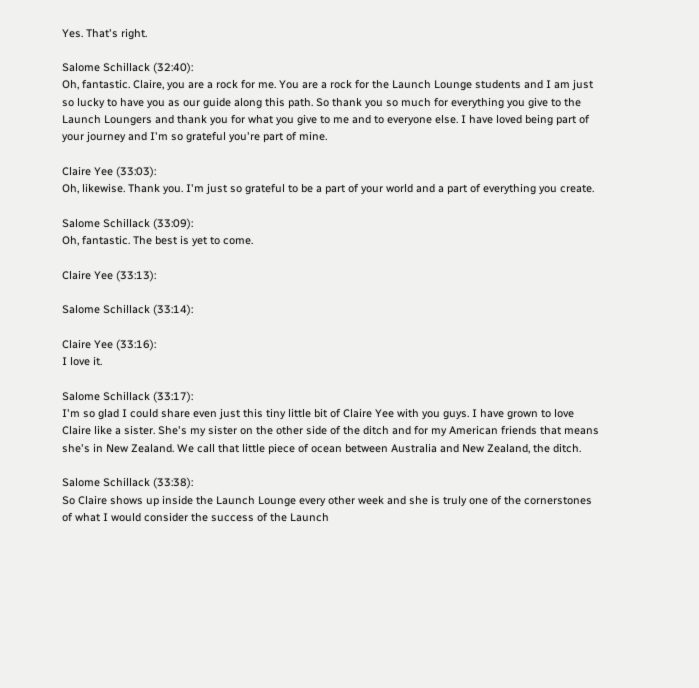Yes. That's right.

Salome Schillack (32:40):
Oh, fantastic. Claire, you are a rock for me. You are a rock for the Launch Lounge students and I am just so lucky to have you as our guide along this path. So thank you so much for everything you give to the Launch Loungers and thank you for what you give to me and to everyone else. I have loved being part of your journey and I'm so grateful you're part of mine.

Claire Yee (33:03):
Oh, likewise. Thank you. I'm just so grateful to be a part of your world and a part of everything you create.

Salome Schillack (33:09):
Oh, fantastic. The best is yet to come.

Claire Yee (33:13):

Salome Schillack (33:14):

Claire Yee (33:16):
I love it.

Salome Schillack (33:17):
I'm so glad I could share even just this tiny little bit of Claire Yee with you guys. I have grown to love Claire like a sister. She's my sister on the other side of the ditch and for my American friends that means she's in New Zealand. We call that little piece of ocean between Australia and New Zealand, the ditch.

Salome Schillack (33:38):
So Claire shows up inside the Launch Lounge every other week and she is truly one of the cornerstones of what I would consider the success of the Launch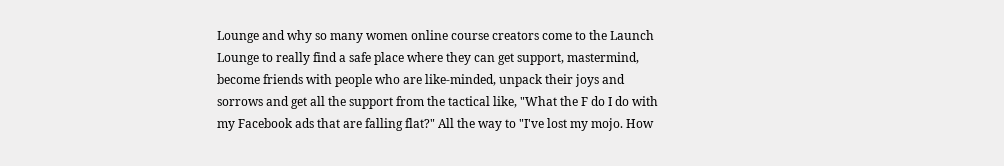Lounge and why so many women online course creators come to the Launch Lounge to really find a safe place where they can get support, mastermind, become friends with people who are like-minded, unpack their joys and sorrows and get all the support from the tactical like, "What the F do I do with my Facebook ads that are falling flat?" All the way to "I've lost my mojo. How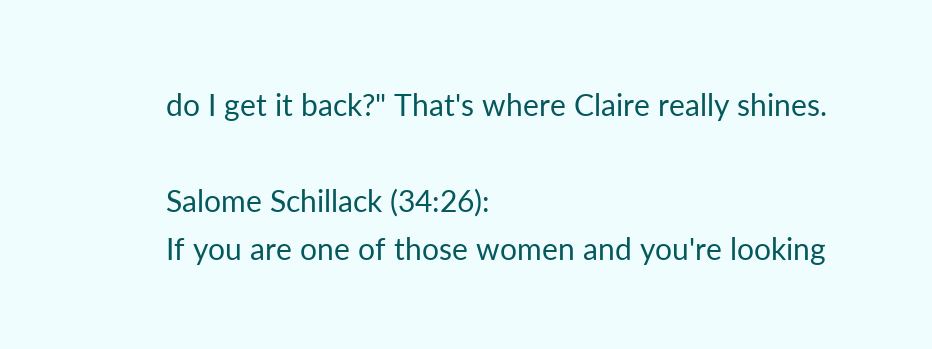do I get it back?" That's where Claire really shines.

Salome Schillack (34:26):
If you are one of those women and you're looking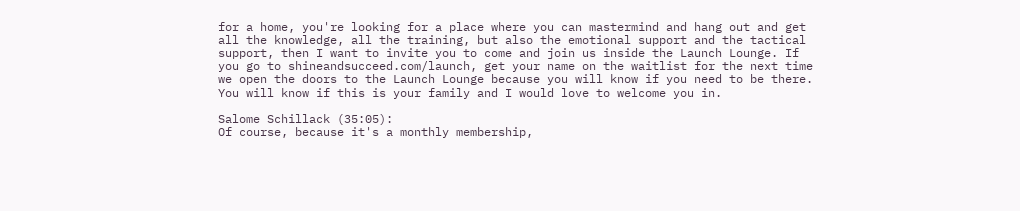for a home, you're looking for a place where you can mastermind and hang out and get all the knowledge, all the training, but also the emotional support and the tactical support, then I want to invite you to come and join us inside the Launch Lounge. If you go to shineandsucceed.com/launch, get your name on the waitlist for the next time we open the doors to the Launch Lounge because you will know if you need to be there. You will know if this is your family and I would love to welcome you in.

Salome Schillack (35:05):
Of course, because it's a monthly membership,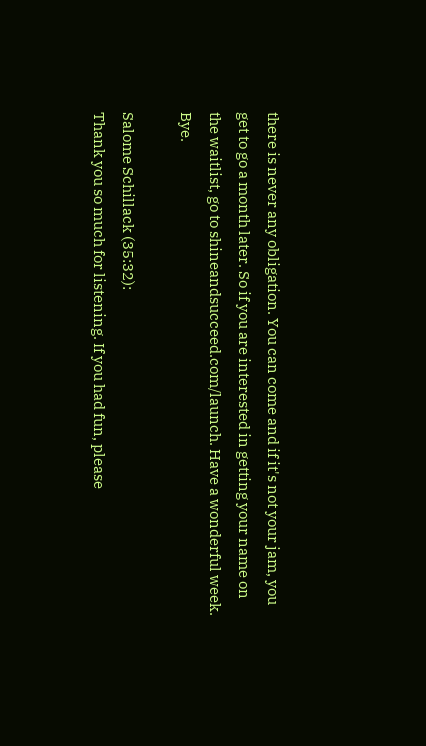there is never any obligation. You can come and if it's not your jam, you get to go a month later. So if you are interested in getting your name on the waitlist, go to shineandsucceed.com/launch. Have a wonderful week. Bye.

Salome Schillack (35:32):
Thank you so much for listening. If you had fun, please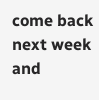come back next week and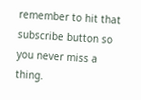remember to hit that subscribe button so you never miss a thing.